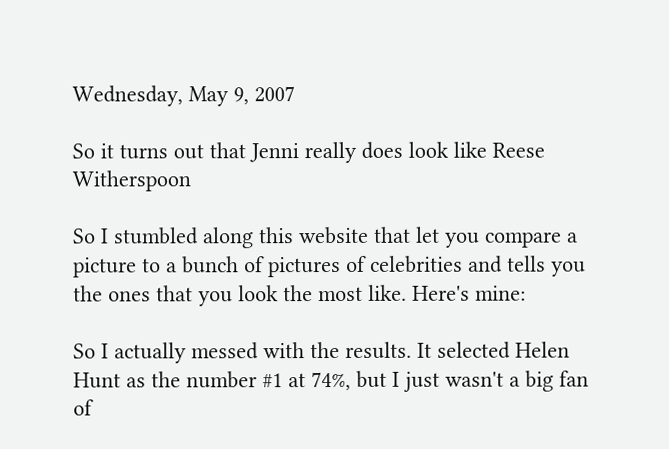Wednesday, May 9, 2007

So it turns out that Jenni really does look like Reese Witherspoon

So I stumbled along this website that let you compare a picture to a bunch of pictures of celebrities and tells you the ones that you look the most like. Here's mine:

So I actually messed with the results. It selected Helen Hunt as the number #1 at 74%, but I just wasn't a big fan of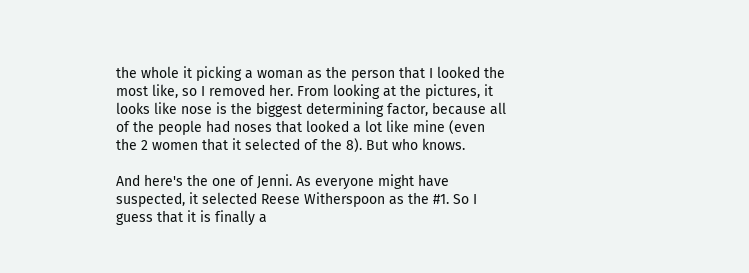the whole it picking a woman as the person that I looked the most like, so I removed her. From looking at the pictures, it looks like nose is the biggest determining factor, because all of the people had noses that looked a lot like mine (even the 2 women that it selected of the 8). But who knows.

And here's the one of Jenni. As everyone might have suspected, it selected Reese Witherspoon as the #1. So I guess that it is finally a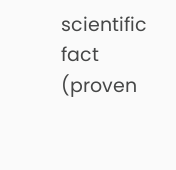scientific fact (proven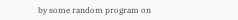by some random program on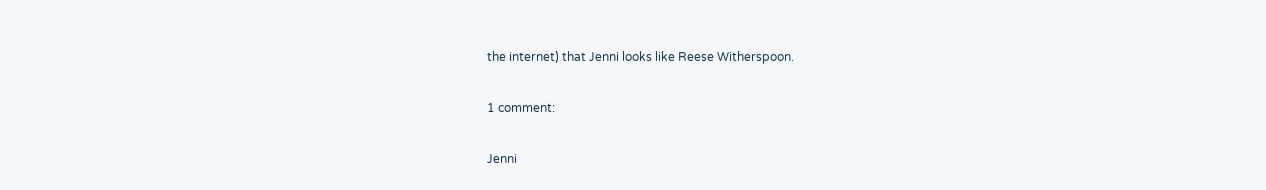the internet) that Jenni looks like Reese Witherspoon.

1 comment:

Jenni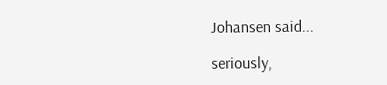Johansen said...

seriously,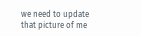we need to update that picture of me